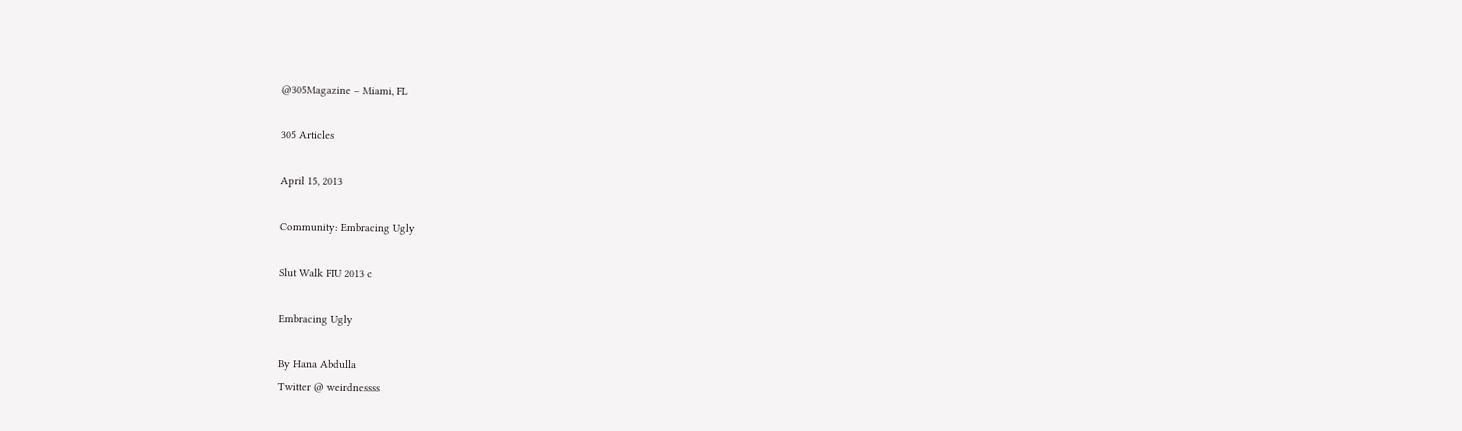@305Magazine – Miami, FL

305 Articles

April 15, 2013

Community: Embracing Ugly

Slut Walk FIU 2013 c

Embracing Ugly

By Hana Abdulla
Twitter @ weirdnessss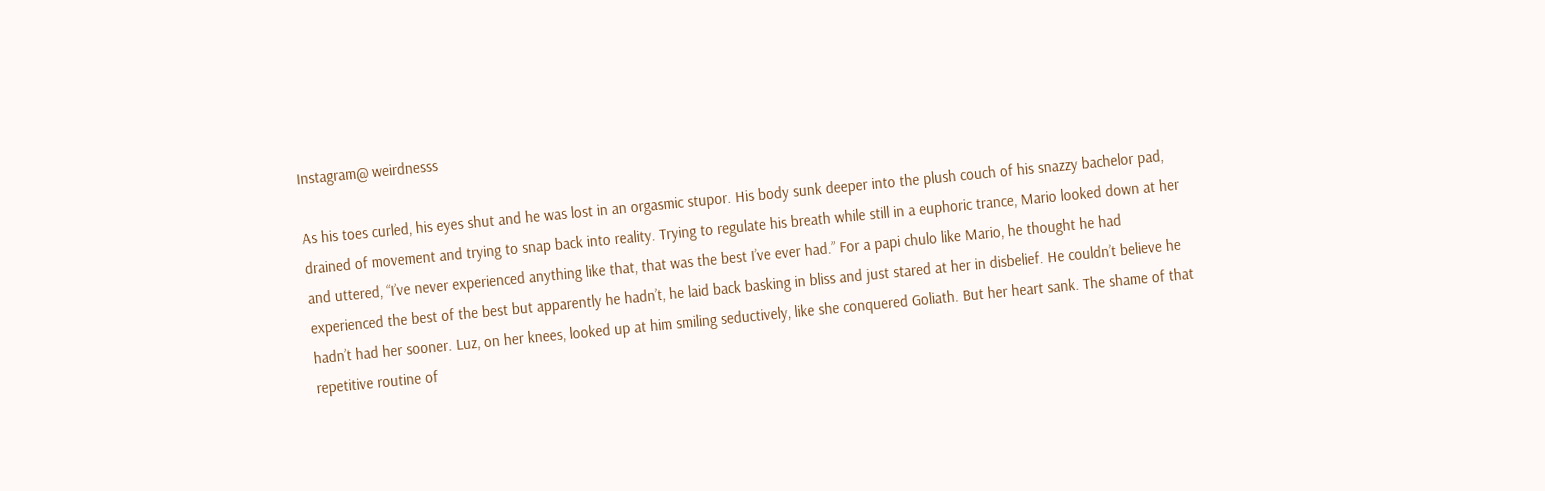Instagram@ weirdnesss

As his toes curled, his eyes shut and he was lost in an orgasmic stupor. His body sunk deeper into the plush couch of his snazzy bachelor pad, drained of movement and trying to snap back into reality. Trying to regulate his breath while still in a euphoric trance, Mario looked down at her and uttered, “I’ve never experienced anything like that, that was the best I’ve ever had.” For a papi chulo like Mario, he thought he had experienced the best of the best but apparently he hadn’t, he laid back basking in bliss and just stared at her in disbelief. He couldn’t believe he hadn’t had her sooner. Luz, on her knees, looked up at him smiling seductively, like she conquered Goliath. But her heart sank. The shame of that repetitive routine of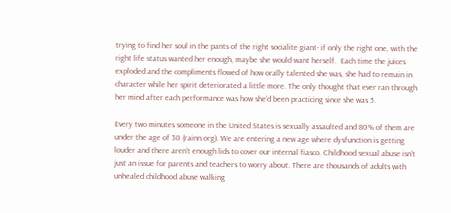trying to find her soul in the pants of the right socialite giant- if only the right one, with the right life status wanted her enough, maybe she would want herself.  Each time the juices exploded and the compliments flowed of how orally talented she was, she had to remain in character while her spirit deteriorated a little more. The only thought that ever ran through her mind after each performance was how she’d been practicing since she was 5.

Every two minutes someone in the United States is sexually assaulted and 80% of them are under the age of 30 (rainn.org). We are entering a new age where dysfunction is getting louder and there aren’t enough lids to cover our internal fiasco. Childhood sexual abuse isn’t just an issue for parents and teachers to worry about. There are thousands of adults with unhealed childhood abuse walking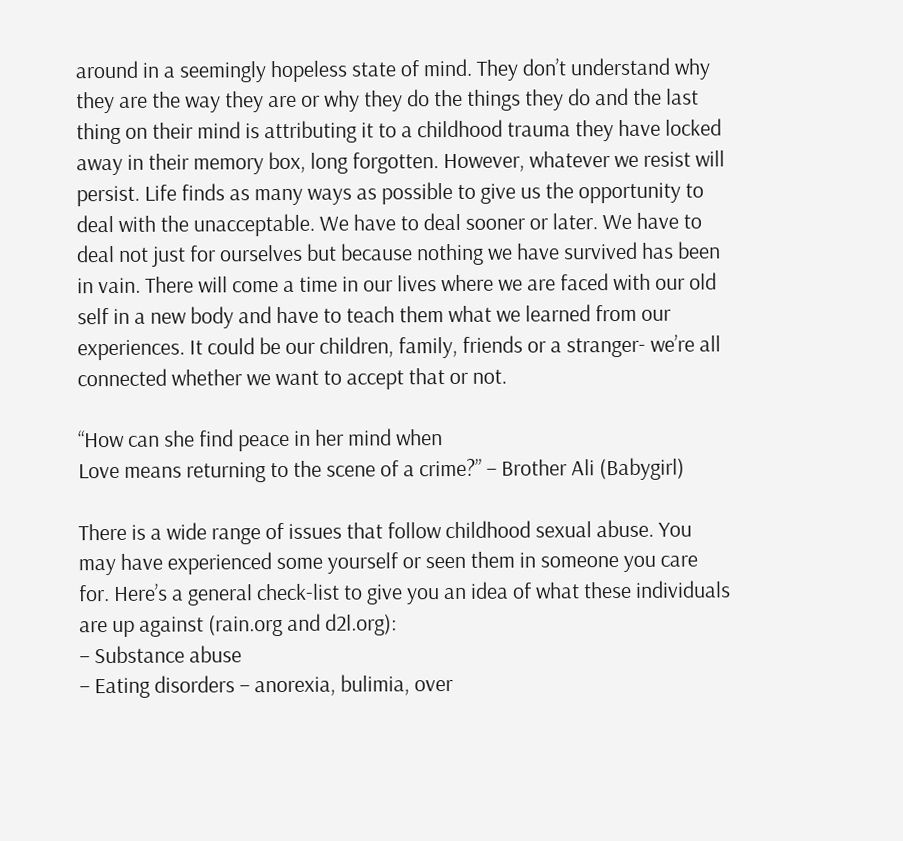around in a seemingly hopeless state of mind. They don’t understand why they are the way they are or why they do the things they do and the last thing on their mind is attributing it to a childhood trauma they have locked away in their memory box, long forgotten. However, whatever we resist will persist. Life finds as many ways as possible to give us the opportunity to deal with the unacceptable. We have to deal sooner or later. We have to deal not just for ourselves but because nothing we have survived has been in vain. There will come a time in our lives where we are faced with our old self in a new body and have to teach them what we learned from our experiences. It could be our children, family, friends or a stranger- we’re all connected whether we want to accept that or not.

“How can she find peace in her mind when
Love means returning to the scene of a crime?” – Brother Ali (Babygirl)

There is a wide range of issues that follow childhood sexual abuse. You may have experienced some yourself or seen them in someone you care for. Here’s a general check-list to give you an idea of what these individuals are up against (rain.org and d2l.org):
– Substance abuse
– Eating disorders – anorexia, bulimia, over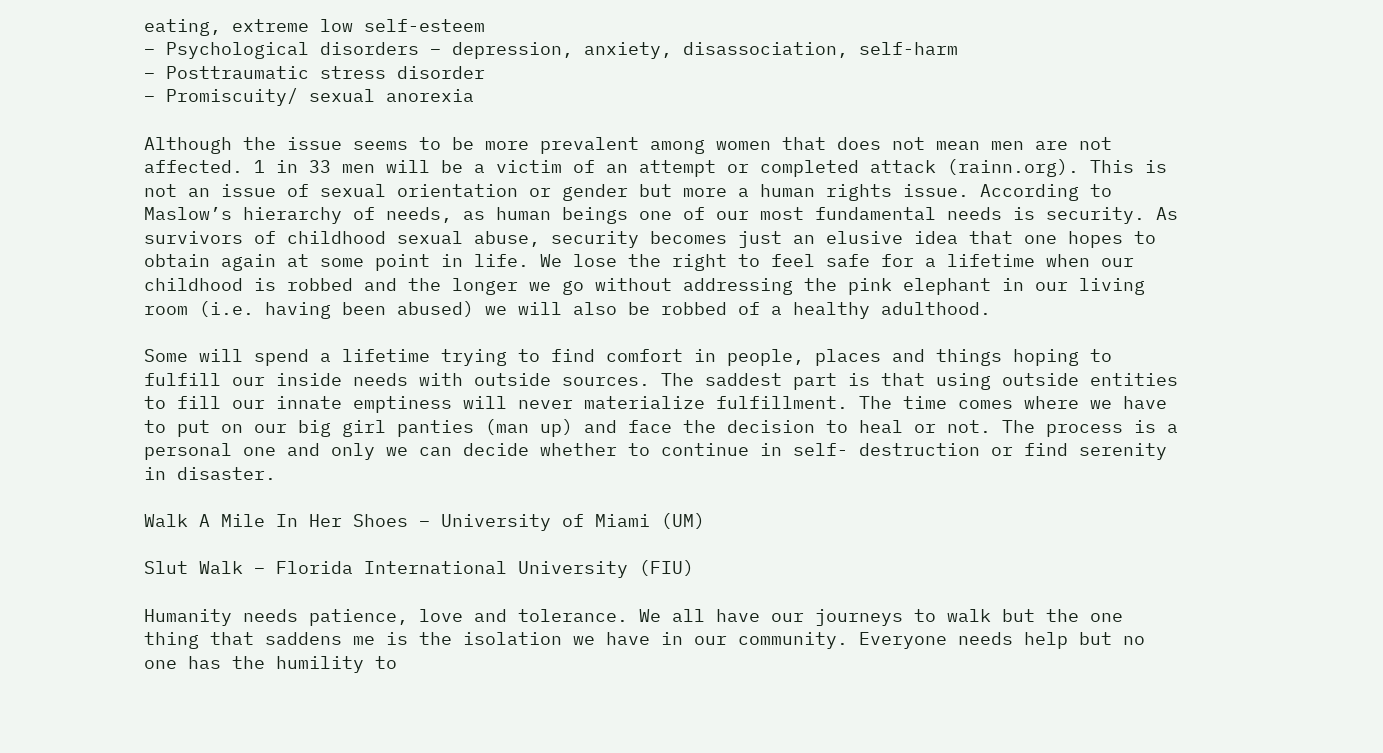eating, extreme low self-esteem
– Psychological disorders – depression, anxiety, disassociation, self-harm
– Posttraumatic stress disorder
– Promiscuity/ sexual anorexia

Although the issue seems to be more prevalent among women that does not mean men are not affected. 1 in 33 men will be a victim of an attempt or completed attack (rainn.org). This is not an issue of sexual orientation or gender but more a human rights issue. According to Maslow’s hierarchy of needs, as human beings one of our most fundamental needs is security. As survivors of childhood sexual abuse, security becomes just an elusive idea that one hopes to obtain again at some point in life. We lose the right to feel safe for a lifetime when our childhood is robbed and the longer we go without addressing the pink elephant in our living room (i.e. having been abused) we will also be robbed of a healthy adulthood.

Some will spend a lifetime trying to find comfort in people, places and things hoping to fulfill our inside needs with outside sources. The saddest part is that using outside entities to fill our innate emptiness will never materialize fulfillment. The time comes where we have to put on our big girl panties (man up) and face the decision to heal or not. The process is a personal one and only we can decide whether to continue in self- destruction or find serenity in disaster.

Walk A Mile In Her Shoes – University of Miami (UM)

Slut Walk – Florida International University (FIU)

Humanity needs patience, love and tolerance. We all have our journeys to walk but the one thing that saddens me is the isolation we have in our community. Everyone needs help but no one has the humility to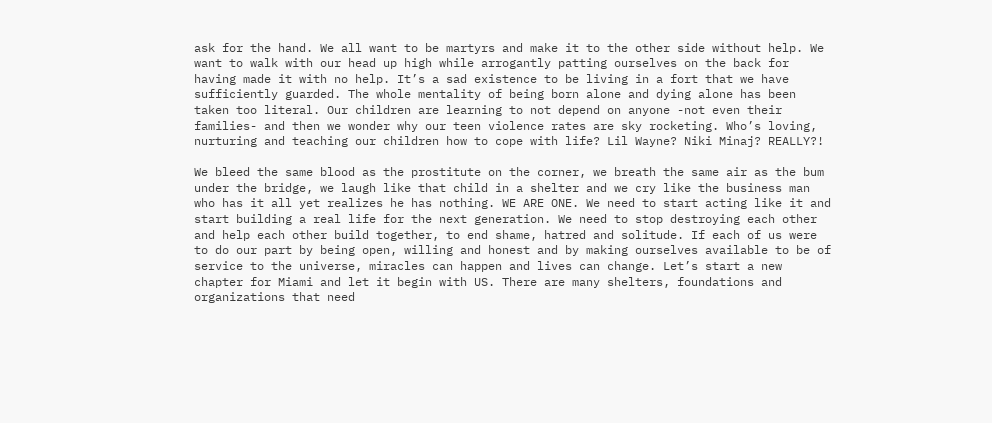ask for the hand. We all want to be martyrs and make it to the other side without help. We want to walk with our head up high while arrogantly patting ourselves on the back for having made it with no help. It’s a sad existence to be living in a fort that we have sufficiently guarded. The whole mentality of being born alone and dying alone has been taken too literal. Our children are learning to not depend on anyone -not even their families- and then we wonder why our teen violence rates are sky rocketing. Who’s loving, nurturing and teaching our children how to cope with life? Lil Wayne? Niki Minaj? REALLY?!

We bleed the same blood as the prostitute on the corner, we breath the same air as the bum under the bridge, we laugh like that child in a shelter and we cry like the business man who has it all yet realizes he has nothing. WE ARE ONE. We need to start acting like it and start building a real life for the next generation. We need to stop destroying each other and help each other build together, to end shame, hatred and solitude. If each of us were to do our part by being open, willing and honest and by making ourselves available to be of service to the universe, miracles can happen and lives can change. Let’s start a new chapter for Miami and let it begin with US. There are many shelters, foundations and organizations that need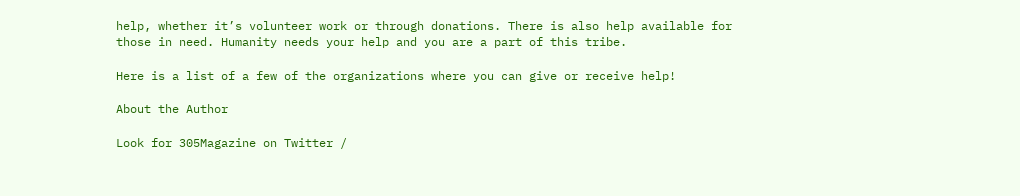help, whether it’s volunteer work or through donations. There is also help available for those in need. Humanity needs your help and you are a part of this tribe.

Here is a list of a few of the organizations where you can give or receive help!

About the Author

Look for 305Magazine on Twitter /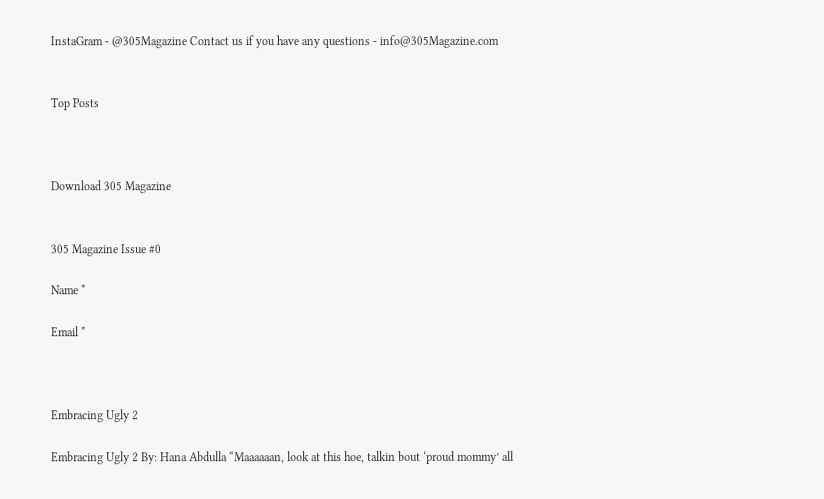InstaGram - @305Magazine Contact us if you have any questions - info@305Magazine.com


Top Posts



Download 305 Magazine


305 Magazine Issue #0

Name *

Email *



Embracing Ugly 2

Embracing Ugly 2 By: Hana Abdulla “Maaaaaan, look at this hoe, talkin bout ‘proud mommy’ all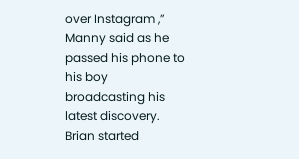over Instagram ,” Manny said as he passed his phone to his boy broadcasting his latest discovery. Brian started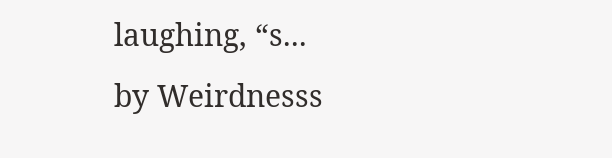laughing, “s...
by Weirdnesss